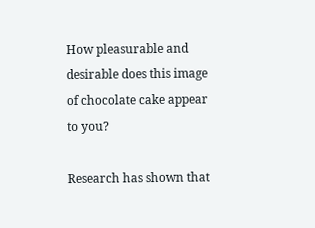How pleasurable and desirable does this image of chocolate cake appear to you?

Research has shown that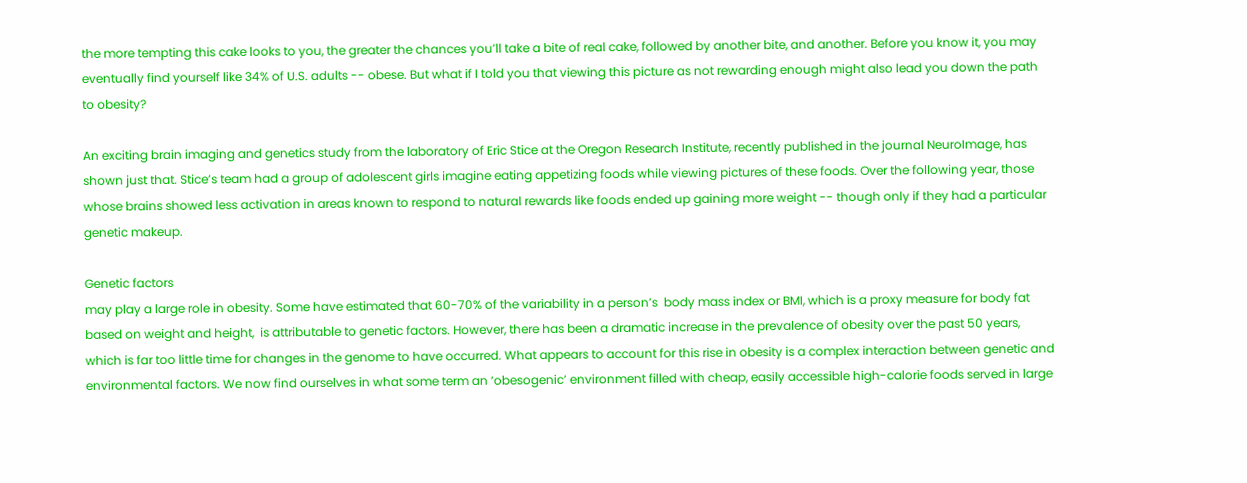the more tempting this cake looks to you, the greater the chances you’ll take a bite of real cake, followed by another bite, and another. Before you know it, you may eventually find yourself like 34% of U.S. adults -- obese. But what if I told you that viewing this picture as not rewarding enough might also lead you down the path to obesity?

An exciting brain imaging and genetics study from the laboratory of Eric Stice at the Oregon Research Institute, recently published in the journal NeuroImage, has shown just that. Stice’s team had a group of adolescent girls imagine eating appetizing foods while viewing pictures of these foods. Over the following year, those whose brains showed less activation in areas known to respond to natural rewards like foods ended up gaining more weight -- though only if they had a particular genetic makeup.

Genetic factors
may play a large role in obesity. Some have estimated that 60-70% of the variability in a person’s  body mass index or BMI, which is a proxy measure for body fat based on weight and height,  is attributable to genetic factors. However, there has been a dramatic increase in the prevalence of obesity over the past 50 years, which is far too little time for changes in the genome to have occurred. What appears to account for this rise in obesity is a complex interaction between genetic and environmental factors. We now find ourselves in what some term an ‘obesogenic’ environment filled with cheap, easily accessible high-calorie foods served in large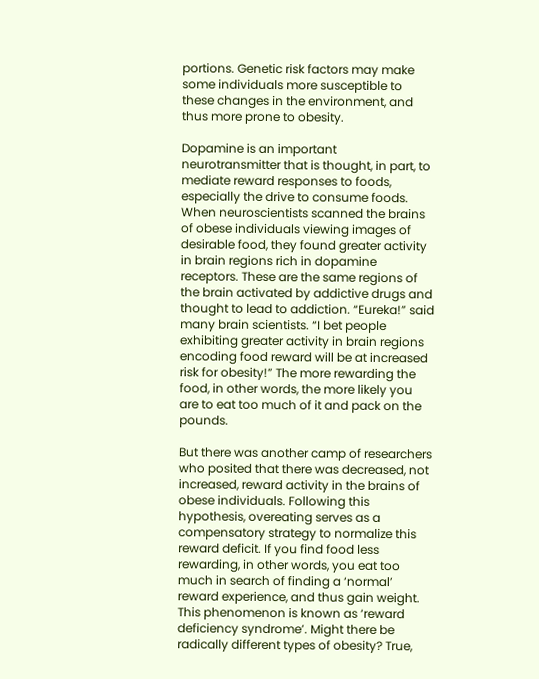portions. Genetic risk factors may make some individuals more susceptible to these changes in the environment, and thus more prone to obesity.

Dopamine is an important neurotransmitter that is thought, in part, to mediate reward responses to foods, especially the drive to consume foods. When neuroscientists scanned the brains of obese individuals viewing images of desirable food, they found greater activity in brain regions rich in dopamine receptors. These are the same regions of the brain activated by addictive drugs and thought to lead to addiction. “Eureka!” said many brain scientists. “I bet people exhibiting greater activity in brain regions encoding food reward will be at increased risk for obesity!” The more rewarding the food, in other words, the more likely you are to eat too much of it and pack on the pounds.

But there was another camp of researchers who posited that there was decreased, not increased, reward activity in the brains of obese individuals. Following this hypothesis, overeating serves as a compensatory strategy to normalize this reward deficit. If you find food less rewarding, in other words, you eat too much in search of finding a ‘normal’ reward experience, and thus gain weight. This phenomenon is known as ‘reward deficiency syndrome’. Might there be radically different types of obesity? True,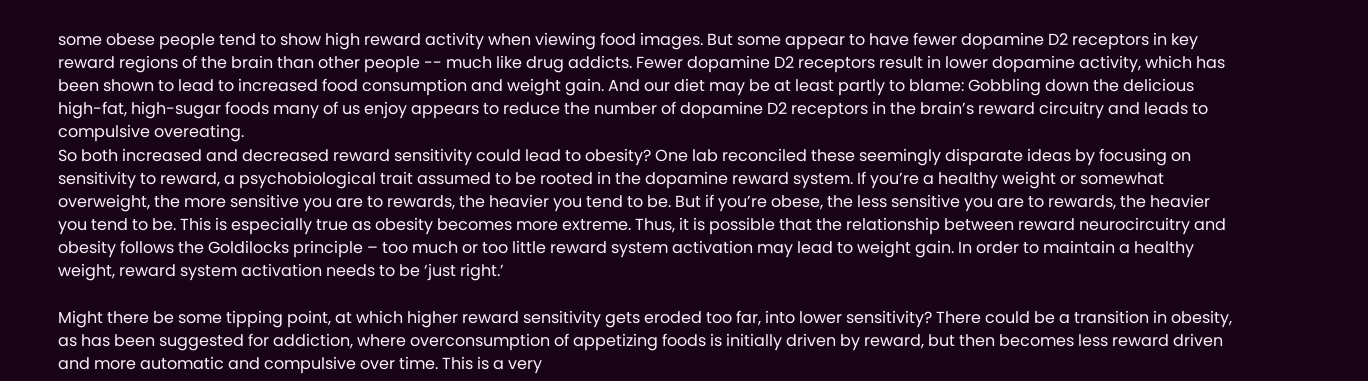some obese people tend to show high reward activity when viewing food images. But some appear to have fewer dopamine D2 receptors in key reward regions of the brain than other people -- much like drug addicts. Fewer dopamine D2 receptors result in lower dopamine activity, which has been shown to lead to increased food consumption and weight gain. And our diet may be at least partly to blame: Gobbling down the delicious high-fat, high-sugar foods many of us enjoy appears to reduce the number of dopamine D2 receptors in the brain’s reward circuitry and leads to compulsive overeating.
So both increased and decreased reward sensitivity could lead to obesity? One lab reconciled these seemingly disparate ideas by focusing on sensitivity to reward, a psychobiological trait assumed to be rooted in the dopamine reward system. If you’re a healthy weight or somewhat overweight, the more sensitive you are to rewards, the heavier you tend to be. But if you’re obese, the less sensitive you are to rewards, the heavier you tend to be. This is especially true as obesity becomes more extreme. Thus, it is possible that the relationship between reward neurocircuitry and obesity follows the Goldilocks principle – too much or too little reward system activation may lead to weight gain. In order to maintain a healthy weight, reward system activation needs to be ‘just right.’

Might there be some tipping point, at which higher reward sensitivity gets eroded too far, into lower sensitivity? There could be a transition in obesity, as has been suggested for addiction, where overconsumption of appetizing foods is initially driven by reward, but then becomes less reward driven and more automatic and compulsive over time. This is a very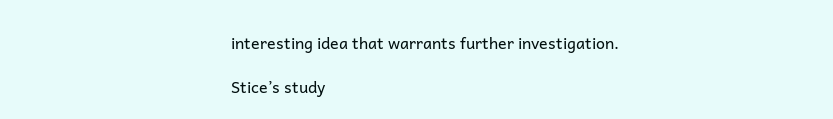interesting idea that warrants further investigation.

Stice’s study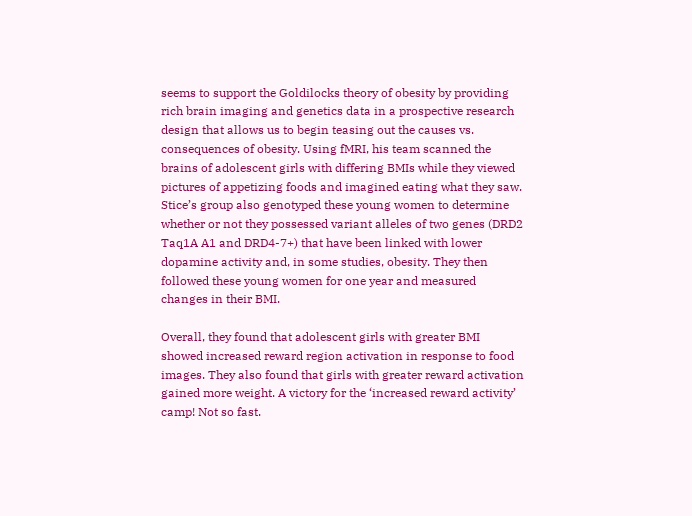seems to support the Goldilocks theory of obesity by providing rich brain imaging and genetics data in a prospective research design that allows us to begin teasing out the causes vs. consequences of obesity. Using fMRI, his team scanned the brains of adolescent girls with differing BMIs while they viewed pictures of appetizing foods and imagined eating what they saw. Stice’s group also genotyped these young women to determine whether or not they possessed variant alleles of two genes (DRD2 Taq1A A1 and DRD4-7+) that have been linked with lower dopamine activity and, in some studies, obesity. They then followed these young women for one year and measured changes in their BMI.

Overall, they found that adolescent girls with greater BMI showed increased reward region activation in response to food images. They also found that girls with greater reward activation gained more weight. A victory for the ‘increased reward activity’ camp! Not so fast.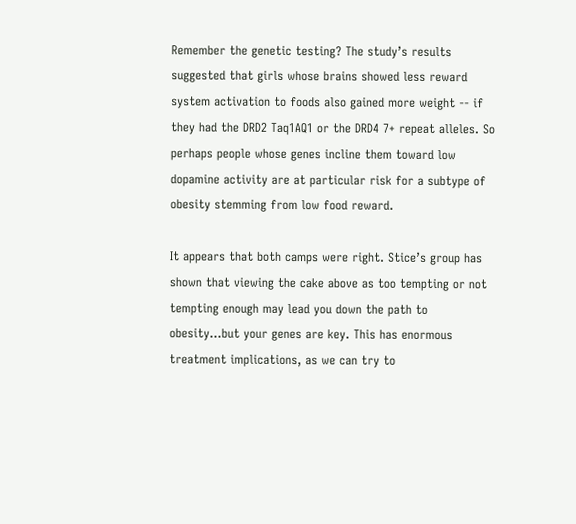Remember the genetic testing? The study’s results suggested that girls whose brains showed less reward system activation to foods also gained more weight -- if they had the DRD2 Taq1AQ1 or the DRD4 7+ repeat alleles. So perhaps people whose genes incline them toward low dopamine activity are at particular risk for a subtype of obesity stemming from low food reward.

It appears that both camps were right. Stice’s group has shown that viewing the cake above as too tempting or not tempting enough may lead you down the path to obesity…but your genes are key. This has enormous treatment implications, as we can try to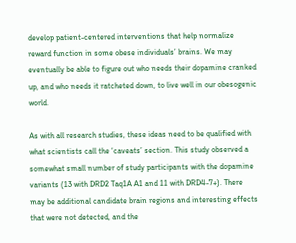develop patient-centered interventions that help normalize reward function in some obese individuals’ brains. We may eventually be able to figure out who needs their dopamine cranked up, and who needs it ratcheted down, to live well in our obesogenic world.

As with all research studies, these ideas need to be qualified with what scientists call the ‘caveats’ section. This study observed a somewhat small number of study participants with the dopamine variants (13 with DRD2 Taq1A A1 and 11 with DRD4-7+). There may be additional candidate brain regions and interesting effects that were not detected, and the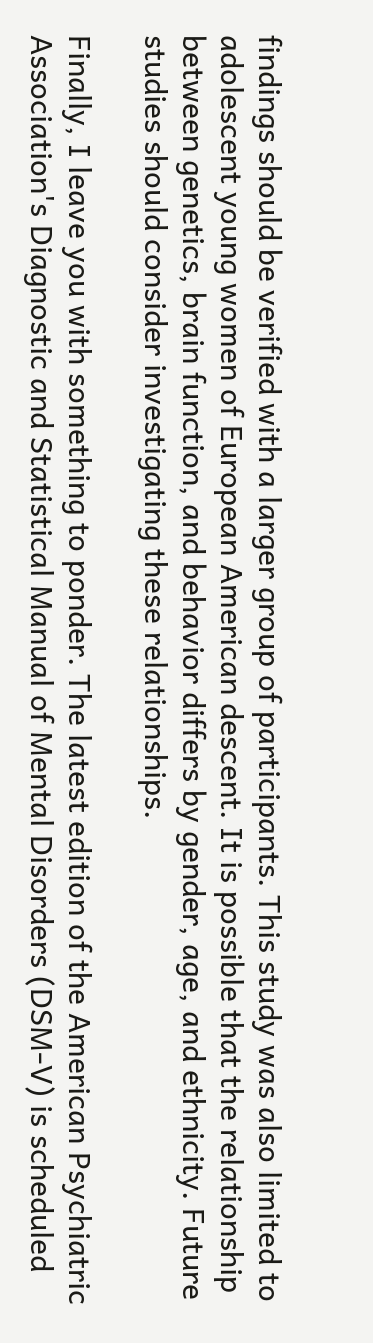findings should be verified with a larger group of participants. This study was also limited to adolescent young women of European American descent. It is possible that the relationship between genetics, brain function, and behavior differs by gender, age, and ethnicity. Future studies should consider investigating these relationships.

Finally, I leave you with something to ponder. The latest edition of the American Psychiatric Association's Diagnostic and Statistical Manual of Mental Disorders (DSM-V) is scheduled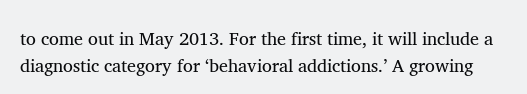to come out in May 2013. For the first time, it will include a diagnostic category for ‘behavioral addictions.’ A growing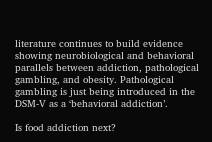literature continues to build evidence showing neurobiological and behavioral parallels between addiction, pathological gambling, and obesity. Pathological gambling is just being introduced in the DSM-V as a ‘behavioral addiction’.

Is food addiction next?